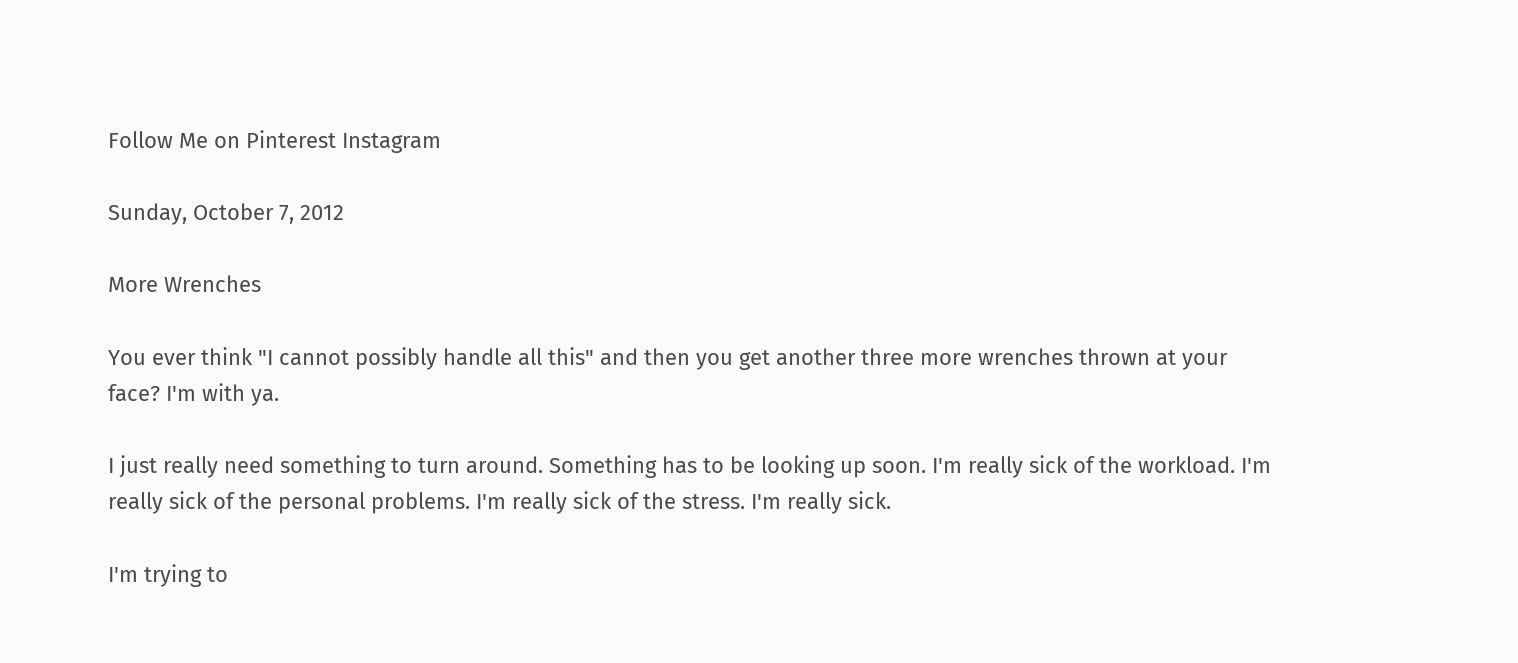Follow Me on Pinterest Instagram

Sunday, October 7, 2012

More Wrenches

You ever think "I cannot possibly handle all this" and then you get another three more wrenches thrown at your face? I'm with ya.

I just really need something to turn around. Something has to be looking up soon. I'm really sick of the workload. I'm really sick of the personal problems. I'm really sick of the stress. I'm really sick.

I'm trying to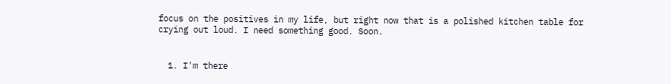focus on the positives in my life, but right now that is a polished kitchen table for crying out loud. I need something good. Soon.


  1. I'm there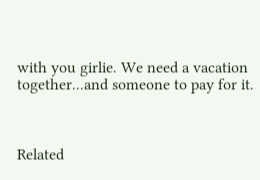with you girlie. We need a vacation together...and someone to pay for it.



Related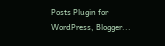Posts Plugin for WordPress, Blogger...